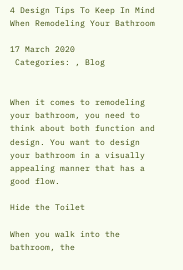4 Design Tips To Keep In Mind When Remodeling Your Bathroom

17 March 2020
 Categories: , Blog


When it comes to remodeling your bathroom, you need to think about both function and design. You want to design your bathroom in a visually appealing manner that has a good flow.

Hide the Toilet

When you walk into the bathroom, the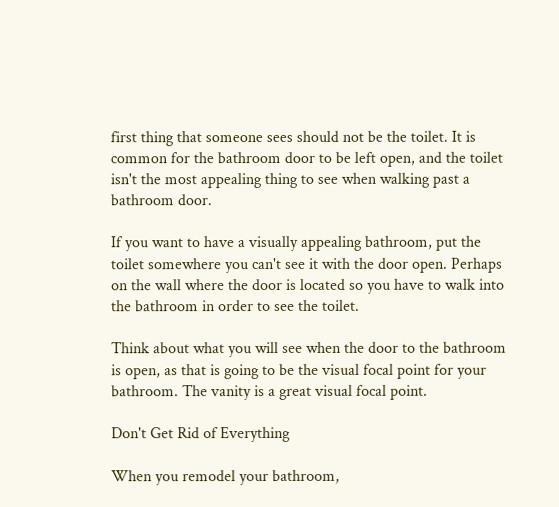first thing that someone sees should not be the toilet. It is common for the bathroom door to be left open, and the toilet isn't the most appealing thing to see when walking past a bathroom door.

If you want to have a visually appealing bathroom, put the toilet somewhere you can't see it with the door open. Perhaps on the wall where the door is located so you have to walk into the bathroom in order to see the toilet.

Think about what you will see when the door to the bathroom is open, as that is going to be the visual focal point for your bathroom. The vanity is a great visual focal point.

Don't Get Rid of Everything

When you remodel your bathroom,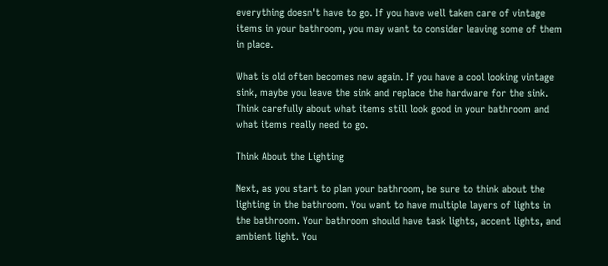everything doesn't have to go. If you have well taken care of vintage items in your bathroom, you may want to consider leaving some of them in place.

What is old often becomes new again. If you have a cool looking vintage sink, maybe you leave the sink and replace the hardware for the sink. Think carefully about what items still look good in your bathroom and what items really need to go.

Think About the Lighting

Next, as you start to plan your bathroom, be sure to think about the lighting in the bathroom. You want to have multiple layers of lights in the bathroom. Your bathroom should have task lights, accent lights, and ambient light. You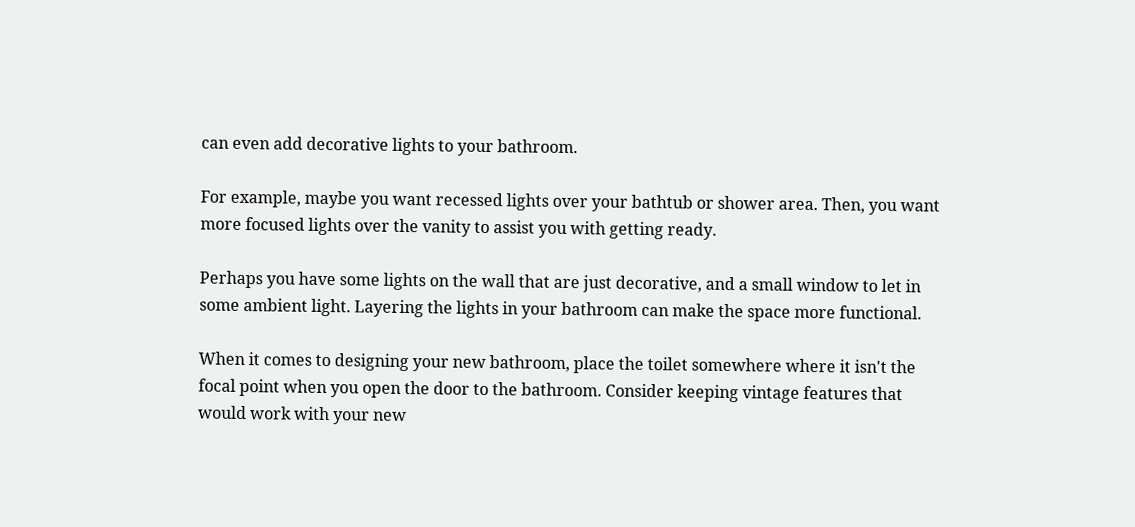can even add decorative lights to your bathroom.

For example, maybe you want recessed lights over your bathtub or shower area. Then, you want more focused lights over the vanity to assist you with getting ready.

Perhaps you have some lights on the wall that are just decorative, and a small window to let in some ambient light. Layering the lights in your bathroom can make the space more functional.

When it comes to designing your new bathroom, place the toilet somewhere where it isn't the focal point when you open the door to the bathroom. Consider keeping vintage features that would work with your new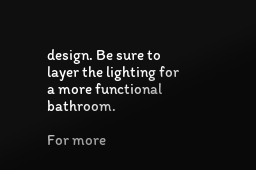design. Be sure to layer the lighting for a more functional bathroom.

For more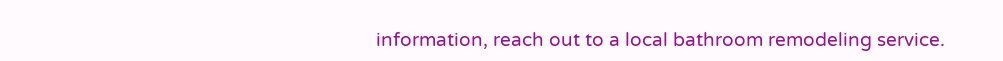information, reach out to a local bathroom remodeling service.